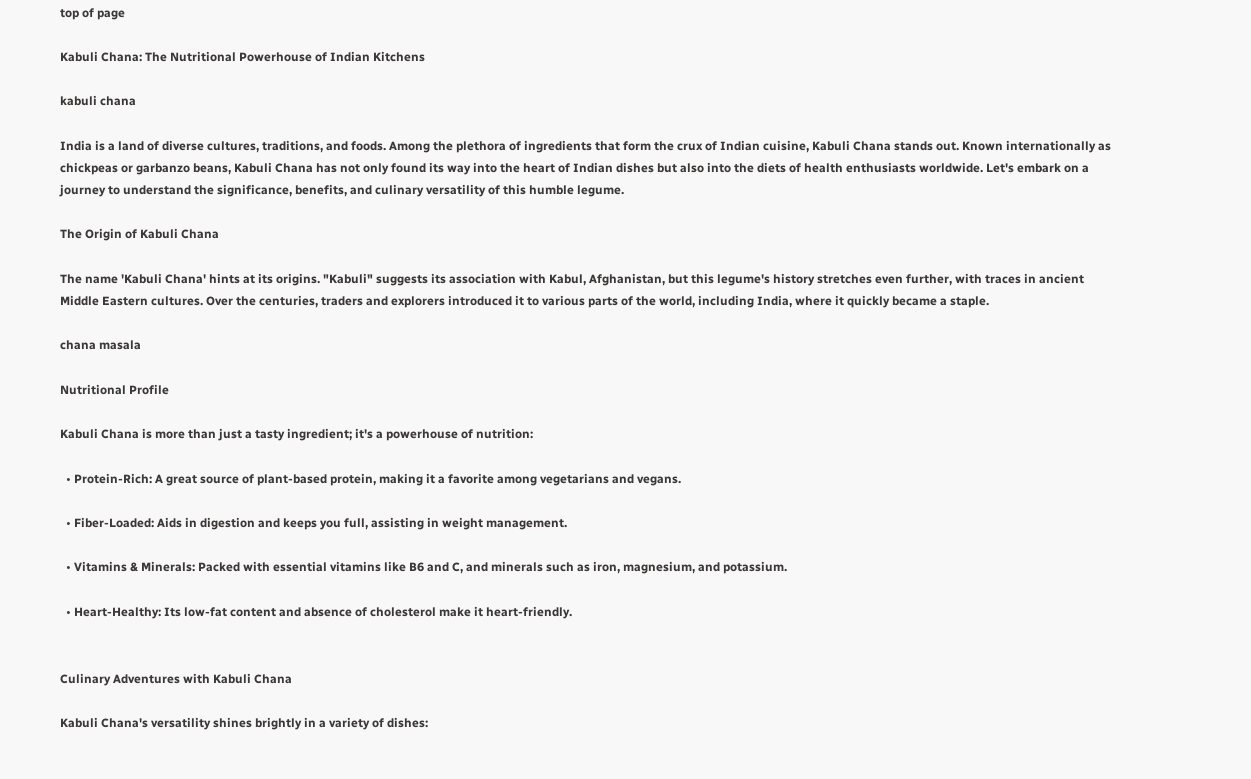top of page

Kabuli Chana: The Nutritional Powerhouse of Indian Kitchens

kabuli chana

India is a land of diverse cultures, traditions, and foods. Among the plethora of ingredients that form the crux of Indian cuisine, Kabuli Chana stands out. Known internationally as chickpeas or garbanzo beans, Kabuli Chana has not only found its way into the heart of Indian dishes but also into the diets of health enthusiasts worldwide. Let's embark on a journey to understand the significance, benefits, and culinary versatility of this humble legume.

The Origin of Kabuli Chana

The name 'Kabuli Chana' hints at its origins. "Kabuli" suggests its association with Kabul, Afghanistan, but this legume's history stretches even further, with traces in ancient Middle Eastern cultures. Over the centuries, traders and explorers introduced it to various parts of the world, including India, where it quickly became a staple.

chana masala

Nutritional Profile

Kabuli Chana is more than just a tasty ingredient; it's a powerhouse of nutrition:

  • Protein-Rich: A great source of plant-based protein, making it a favorite among vegetarians and vegans.

  • Fiber-Loaded: Aids in digestion and keeps you full, assisting in weight management.

  • Vitamins & Minerals: Packed with essential vitamins like B6 and C, and minerals such as iron, magnesium, and potassium.

  • Heart-Healthy: Its low-fat content and absence of cholesterol make it heart-friendly.


Culinary Adventures with Kabuli Chana

Kabuli Chana's versatility shines brightly in a variety of dishes: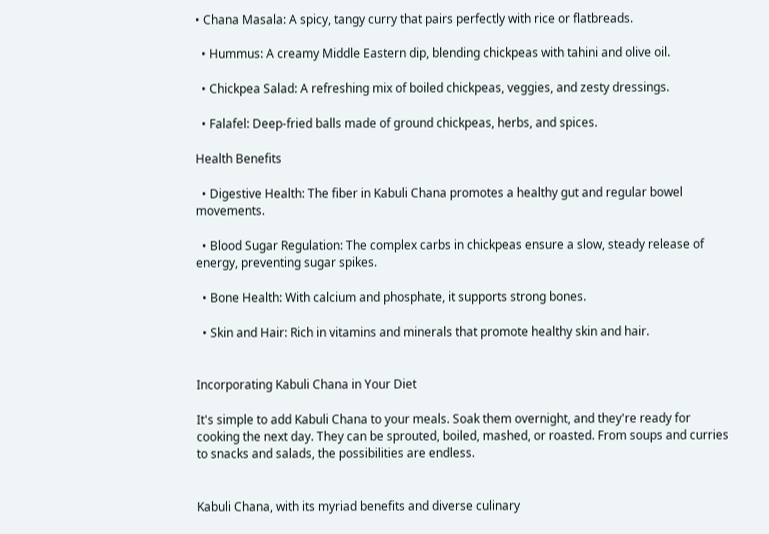• Chana Masala: A spicy, tangy curry that pairs perfectly with rice or flatbreads.

  • Hummus: A creamy Middle Eastern dip, blending chickpeas with tahini and olive oil.

  • Chickpea Salad: A refreshing mix of boiled chickpeas, veggies, and zesty dressings.

  • Falafel: Deep-fried balls made of ground chickpeas, herbs, and spices.

Health Benefits

  • Digestive Health: The fiber in Kabuli Chana promotes a healthy gut and regular bowel movements.

  • Blood Sugar Regulation: The complex carbs in chickpeas ensure a slow, steady release of energy, preventing sugar spikes.

  • Bone Health: With calcium and phosphate, it supports strong bones.

  • Skin and Hair: Rich in vitamins and minerals that promote healthy skin and hair.


Incorporating Kabuli Chana in Your Diet

It's simple to add Kabuli Chana to your meals. Soak them overnight, and they're ready for cooking the next day. They can be sprouted, boiled, mashed, or roasted. From soups and curries to snacks and salads, the possibilities are endless.


Kabuli Chana, with its myriad benefits and diverse culinary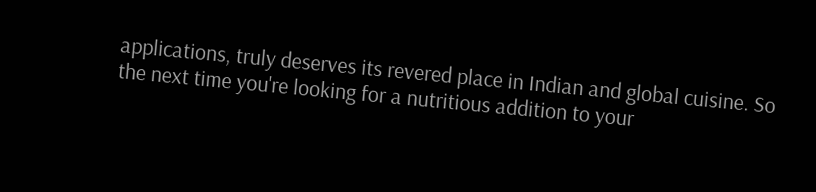applications, truly deserves its revered place in Indian and global cuisine. So the next time you're looking for a nutritious addition to your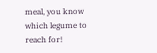meal, you know which legume to reach for!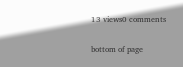13 views0 comments


bottom of page